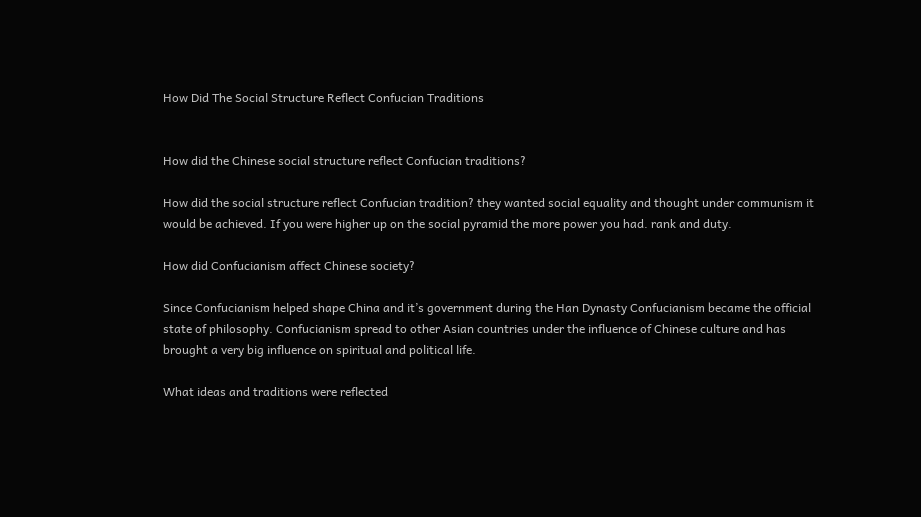How Did The Social Structure Reflect Confucian Traditions


How did the Chinese social structure reflect Confucian traditions?

How did the social structure reflect Confucian tradition? they wanted social equality and thought under communism it would be achieved. If you were higher up on the social pyramid the more power you had. rank and duty.

How did Confucianism affect Chinese society?

Since Confucianism helped shape China and it’s government during the Han Dynasty Confucianism became the official state of philosophy. Confucianism spread to other Asian countries under the influence of Chinese culture and has brought a very big influence on spiritual and political life.

What ideas and traditions were reflected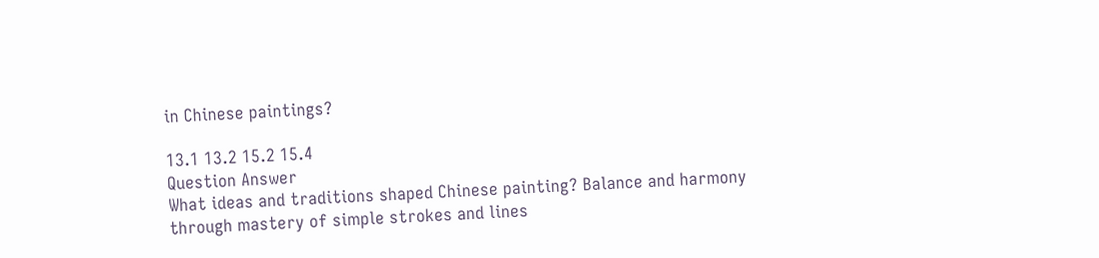in Chinese paintings?

13.1 13.2 15.2 15.4
Question Answer
What ideas and traditions shaped Chinese painting? Balance and harmony through mastery of simple strokes and lines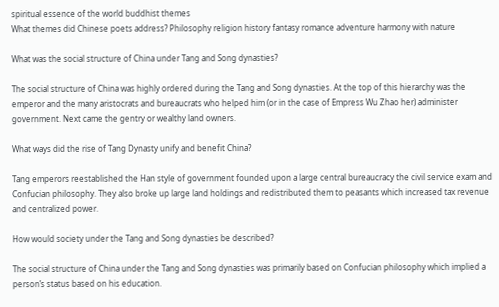spiritual essence of the world buddhist themes
What themes did Chinese poets address? Philosophy religion history fantasy romance adventure harmony with nature

What was the social structure of China under Tang and Song dynasties?

The social structure of China was highly ordered during the Tang and Song dynasties. At the top of this hierarchy was the emperor and the many aristocrats and bureaucrats who helped him (or in the case of Empress Wu Zhao her) administer government. Next came the gentry or wealthy land owners.

What ways did the rise of Tang Dynasty unify and benefit China?

Tang emperors reestablished the Han style of government founded upon a large central bureaucracy the civil service exam and Confucian philosophy. They also broke up large land holdings and redistributed them to peasants which increased tax revenue and centralized power.

How would society under the Tang and Song dynasties be described?

The social structure of China under the Tang and Song dynasties was primarily based on Confucian philosophy which implied a person’s status based on his education.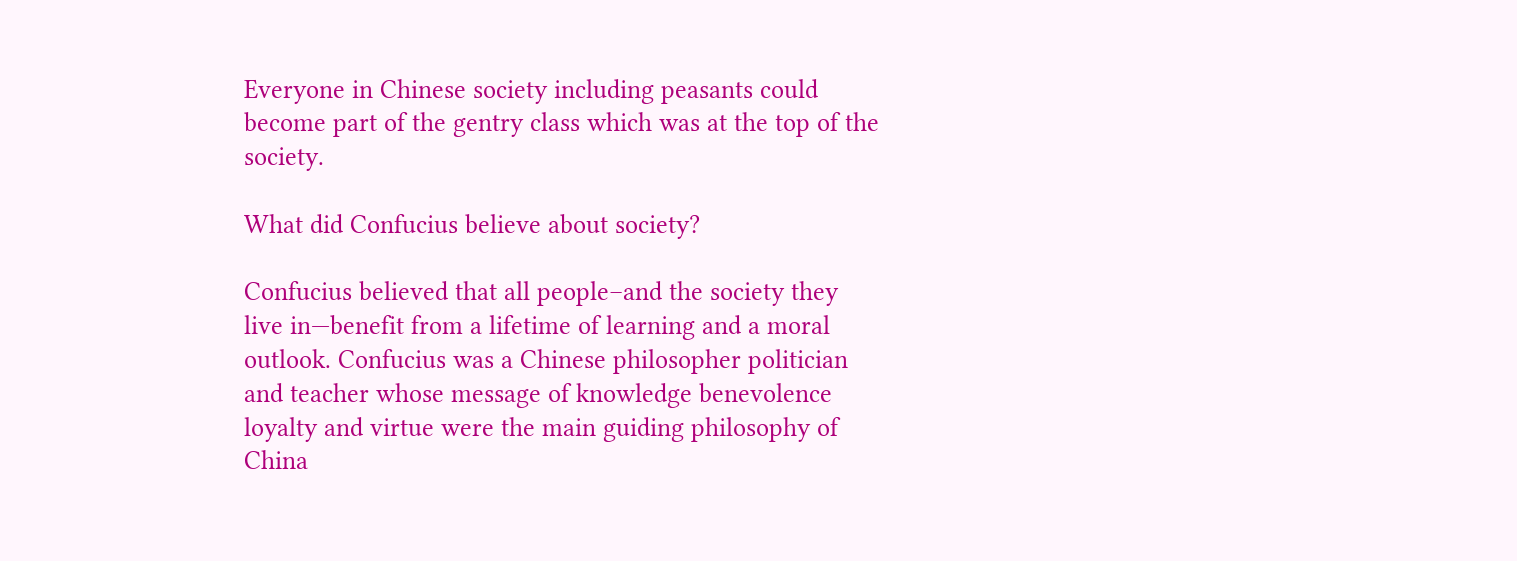Everyone in Chinese society including peasants could become part of the gentry class which was at the top of the society.

What did Confucius believe about society?

Confucius believed that all people–and the society they live in—benefit from a lifetime of learning and a moral outlook. Confucius was a Chinese philosopher politician and teacher whose message of knowledge benevolence loyalty and virtue were the main guiding philosophy of China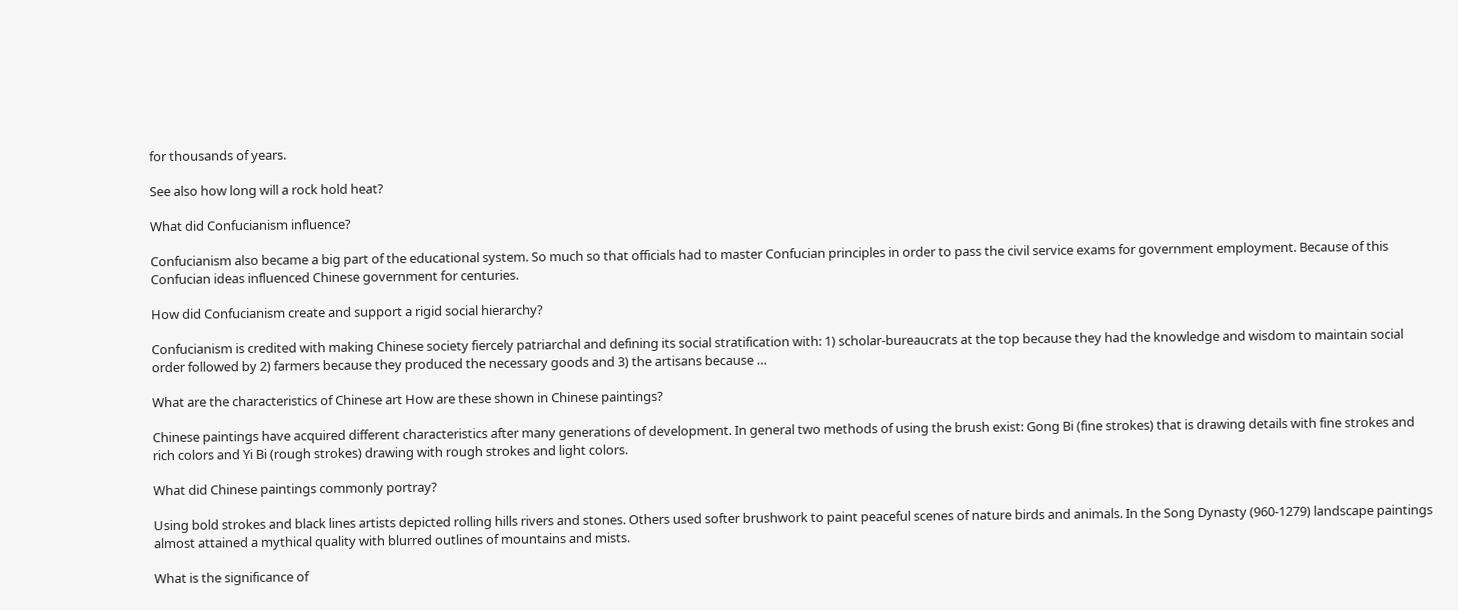for thousands of years.

See also how long will a rock hold heat?

What did Confucianism influence?

Confucianism also became a big part of the educational system. So much so that officials had to master Confucian principles in order to pass the civil service exams for government employment. Because of this Confucian ideas influenced Chinese government for centuries.

How did Confucianism create and support a rigid social hierarchy?

Confucianism is credited with making Chinese society fiercely patriarchal and defining its social stratification with: 1) scholar-bureaucrats at the top because they had the knowledge and wisdom to maintain social order followed by 2) farmers because they produced the necessary goods and 3) the artisans because …

What are the characteristics of Chinese art How are these shown in Chinese paintings?

Chinese paintings have acquired different characteristics after many generations of development. In general two methods of using the brush exist: Gong Bi (fine strokes) that is drawing details with fine strokes and rich colors and Yi Bi (rough strokes) drawing with rough strokes and light colors.

What did Chinese paintings commonly portray?

Using bold strokes and black lines artists depicted rolling hills rivers and stones. Others used softer brushwork to paint peaceful scenes of nature birds and animals. In the Song Dynasty (960-1279) landscape paintings almost attained a mythical quality with blurred outlines of mountains and mists.

What is the significance of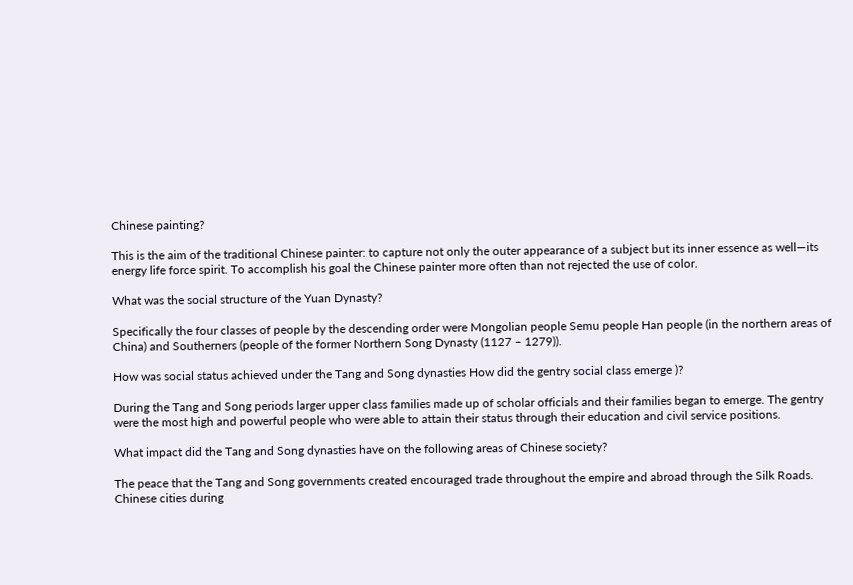Chinese painting?

This is the aim of the traditional Chinese painter: to capture not only the outer appearance of a subject but its inner essence as well—its energy life force spirit. To accomplish his goal the Chinese painter more often than not rejected the use of color.

What was the social structure of the Yuan Dynasty?

Specifically the four classes of people by the descending order were Mongolian people Semu people Han people (in the northern areas of China) and Southerners (people of the former Northern Song Dynasty (1127 – 1279)).

How was social status achieved under the Tang and Song dynasties How did the gentry social class emerge )?

During the Tang and Song periods larger upper class families made up of scholar officials and their families began to emerge. The gentry were the most high and powerful people who were able to attain their status through their education and civil service positions.

What impact did the Tang and Song dynasties have on the following areas of Chinese society?

The peace that the Tang and Song governments created encouraged trade throughout the empire and abroad through the Silk Roads. Chinese cities during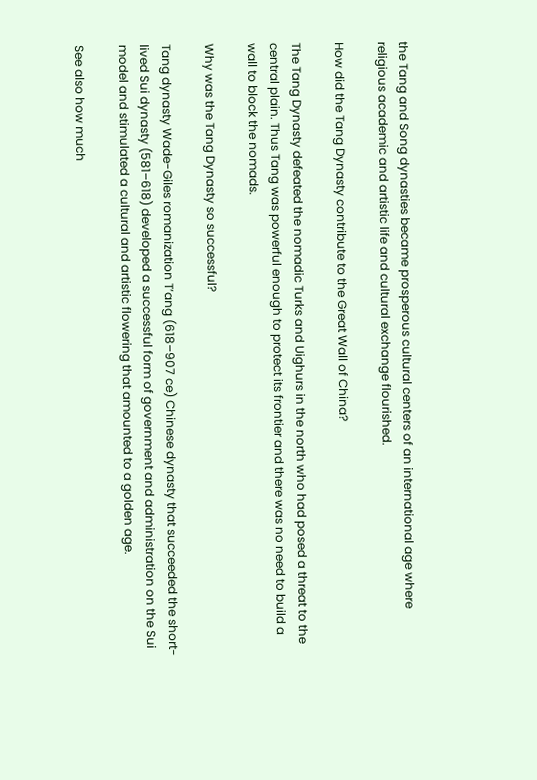the Tang and Song dynasties became prosperous cultural centers of an international age where religious academic and artistic life and cultural exchange flourished.

How did the Tang Dynasty contribute to the Great Wall of China?

The Tang Dynasty defeated the nomadic Turks and Uighurs in the north who had posed a threat to the central plain. Thus Tang was powerful enough to protect its frontier and there was no need to build a wall to block the nomads.

Why was the Tang Dynasty so successful?

Tang dynasty Wade-Giles romanization T’ang (618–907 ce) Chinese dynasty that succeeded the short-lived Sui dynasty (581–618) developed a successful form of government and administration on the Sui model and stimulated a cultural and artistic flowering that amounted to a golden age.

See also how much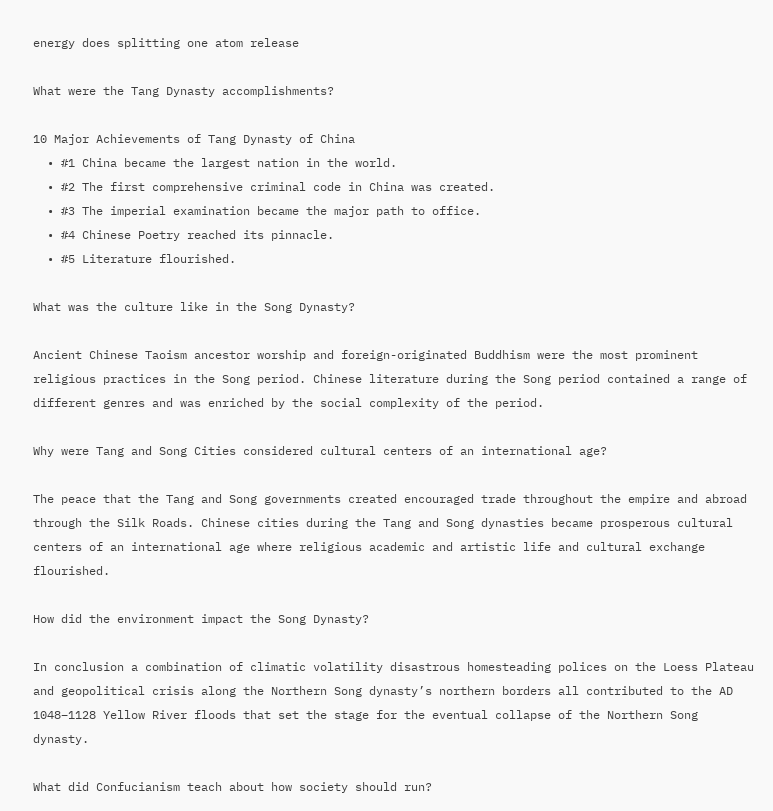energy does splitting one atom release

What were the Tang Dynasty accomplishments?

10 Major Achievements of Tang Dynasty of China
  • #1 China became the largest nation in the world.
  • #2 The first comprehensive criminal code in China was created.
  • #3 The imperial examination became the major path to office.
  • #4 Chinese Poetry reached its pinnacle.
  • #5 Literature flourished.

What was the culture like in the Song Dynasty?

Ancient Chinese Taoism ancestor worship and foreign-originated Buddhism were the most prominent religious practices in the Song period. Chinese literature during the Song period contained a range of different genres and was enriched by the social complexity of the period.

Why were Tang and Song Cities considered cultural centers of an international age?

The peace that the Tang and Song governments created encouraged trade throughout the empire and abroad through the Silk Roads. Chinese cities during the Tang and Song dynasties became prosperous cultural centers of an international age where religious academic and artistic life and cultural exchange flourished.

How did the environment impact the Song Dynasty?

In conclusion a combination of climatic volatility disastrous homesteading polices on the Loess Plateau and geopolitical crisis along the Northern Song dynasty’s northern borders all contributed to the AD 1048–1128 Yellow River floods that set the stage for the eventual collapse of the Northern Song dynasty.

What did Confucianism teach about how society should run?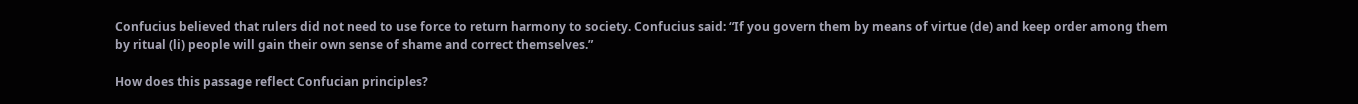Confucius believed that rulers did not need to use force to return harmony to society. Confucius said: “If you govern them by means of virtue (de) and keep order among them by ritual (li) people will gain their own sense of shame and correct themselves.”

How does this passage reflect Confucian principles?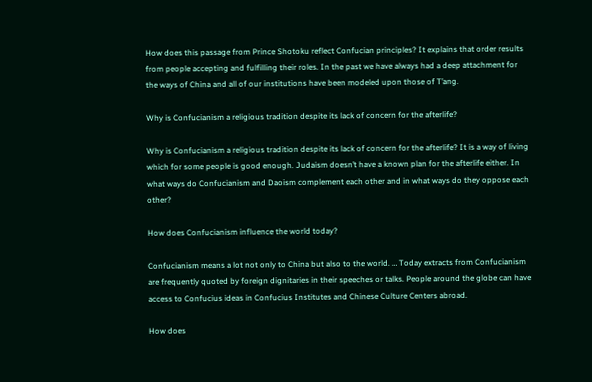How does this passage from Prince Shotoku reflect Confucian principles? It explains that order results from people accepting and fulfilling their roles. In the past we have always had a deep attachment for the ways of China and all of our institutions have been modeled upon those of T’ang.

Why is Confucianism a religious tradition despite its lack of concern for the afterlife?

Why is Confucianism a religious tradition despite its lack of concern for the afterlife? It is a way of living which for some people is good enough. Judaism doesn’t have a known plan for the afterlife either. In what ways do Confucianism and Daoism complement each other and in what ways do they oppose each other?

How does Confucianism influence the world today?

Confucianism means a lot not only to China but also to the world. … Today extracts from Confucianism are frequently quoted by foreign dignitaries in their speeches or talks. People around the globe can have access to Confucius ideas in Confucius Institutes and Chinese Culture Centers abroad.

How does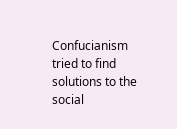Confucianism tried to find solutions to the social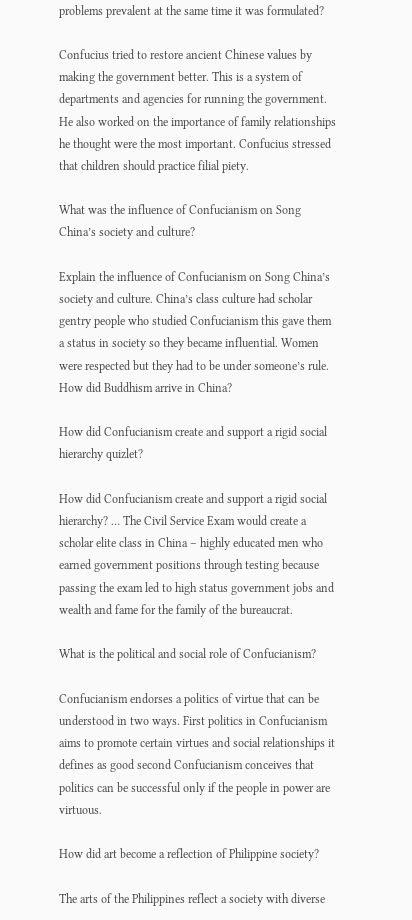problems prevalent at the same time it was formulated?

Confucius tried to restore ancient Chinese values by making the government better. This is a system of departments and agencies for running the government. He also worked on the importance of family relationships he thought were the most important. Confucius stressed that children should practice filial piety.

What was the influence of Confucianism on Song China’s society and culture?

Explain the influence of Confucianism on Song China’s society and culture. China’s class culture had scholar gentry people who studied Confucianism this gave them a status in society so they became influential. Women were respected but they had to be under someone’s rule. How did Buddhism arrive in China?

How did Confucianism create and support a rigid social hierarchy quizlet?

How did Confucianism create and support a rigid social hierarchy? … The Civil Service Exam would create a scholar elite class in China – highly educated men who earned government positions through testing because passing the exam led to high status government jobs and wealth and fame for the family of the bureaucrat.

What is the political and social role of Confucianism?

Confucianism endorses a politics of virtue that can be understood in two ways. First politics in Confucianism aims to promote certain virtues and social relationships it defines as good second Confucianism conceives that politics can be successful only if the people in power are virtuous.

How did art become a reflection of Philippine society?

The arts of the Philippines reflect a society with diverse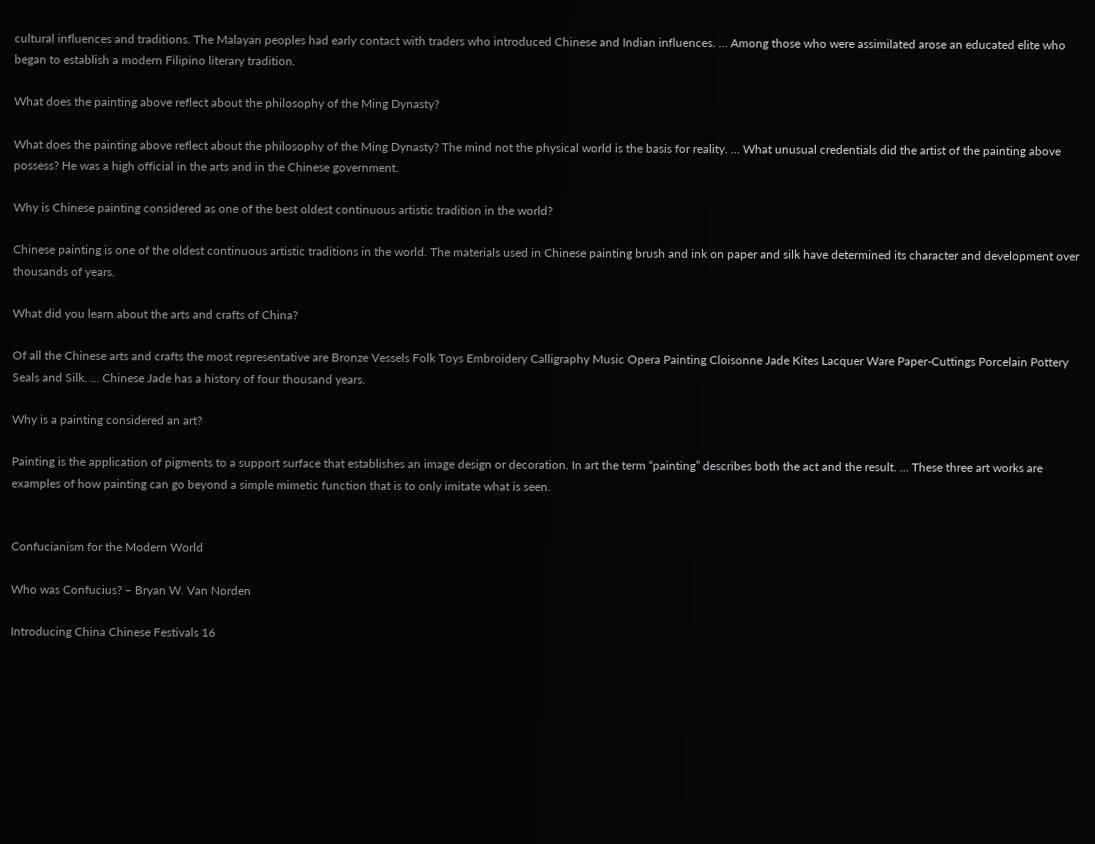cultural influences and traditions. The Malayan peoples had early contact with traders who introduced Chinese and Indian influences. … Among those who were assimilated arose an educated elite who began to establish a modern Filipino literary tradition.

What does the painting above reflect about the philosophy of the Ming Dynasty?

What does the painting above reflect about the philosophy of the Ming Dynasty? The mind not the physical world is the basis for reality. … What unusual credentials did the artist of the painting above possess? He was a high official in the arts and in the Chinese government.

Why is Chinese painting considered as one of the best oldest continuous artistic tradition in the world?

Chinese painting is one of the oldest continuous artistic traditions in the world. The materials used in Chinese painting brush and ink on paper and silk have determined its character and development over thousands of years.

What did you learn about the arts and crafts of China?

Of all the Chinese arts and crafts the most representative are Bronze Vessels Folk Toys Embroidery Calligraphy Music Opera Painting Cloisonne Jade Kites Lacquer Ware Paper-Cuttings Porcelain Pottery Seals and Silk. … Chinese Jade has a history of four thousand years.

Why is a painting considered an art?

Painting is the application of pigments to a support surface that establishes an image design or decoration. In art the term “painting” describes both the act and the result. … These three art works are examples of how painting can go beyond a simple mimetic function that is to only imitate what is seen.


Confucianism for the Modern World

Who was Confucius? – Bryan W. Van Norden

Introducing China Chinese Festivals 16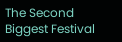The Second Biggest Festival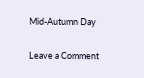Mid-Autumn Day

Leave a Comment